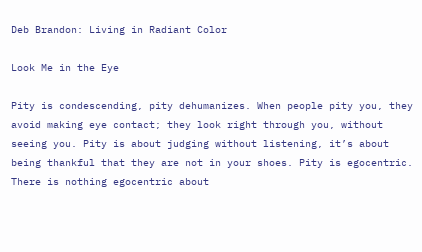Deb Brandon: Living in Radiant Color

Look Me in the Eye

Pity is condescending, pity dehumanizes. When people pity you, they avoid making eye contact; they look right through you, without seeing you. Pity is about judging without listening, it’s about being thankful that they are not in your shoes. Pity is egocentric. There is nothing egocentric about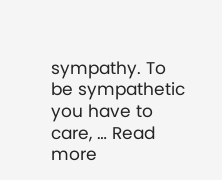sympathy. To be sympathetic you have to care, … Read more